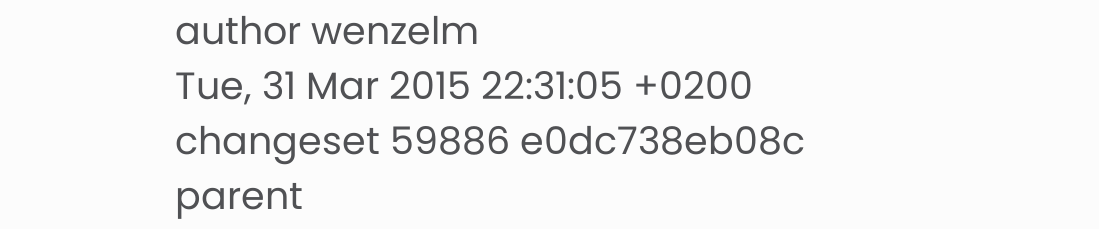author wenzelm
Tue, 31 Mar 2015 22:31:05 +0200
changeset 59886 e0dc738eb08c
parent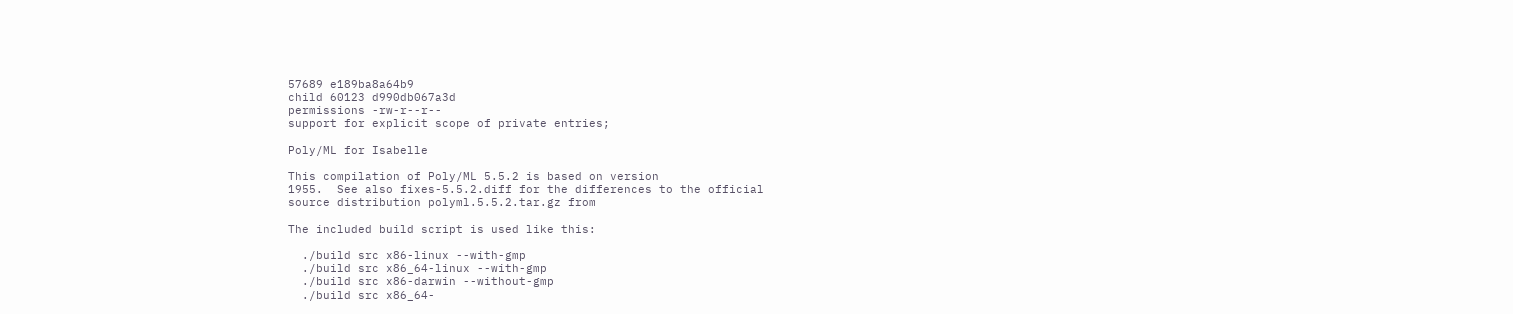57689 e189ba8a64b9
child 60123 d990db067a3d
permissions -rw-r--r--
support for explicit scope of private entries;

Poly/ML for Isabelle

This compilation of Poly/ML 5.5.2 is based on version
1955.  See also fixes-5.5.2.diff for the differences to the official
source distribution polyml.5.5.2.tar.gz from

The included build script is used like this:

  ./build src x86-linux --with-gmp
  ./build src x86_64-linux --with-gmp
  ./build src x86-darwin --without-gmp
  ./build src x86_64-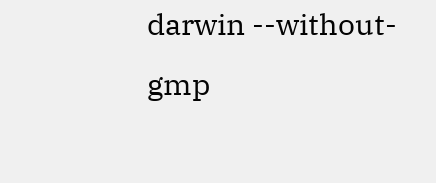darwin --without-gmp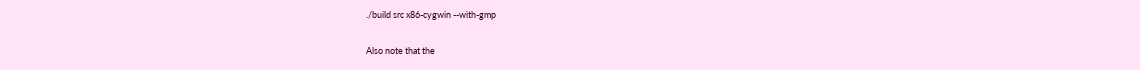./build src x86-cygwin --with-gmp

Also note that the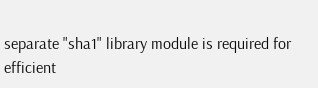separate "sha1" library module is required for
efficient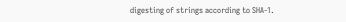digesting of strings according to SHA-1.